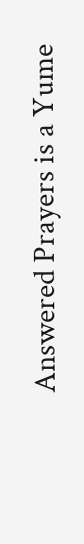Answered Prayers is a Yume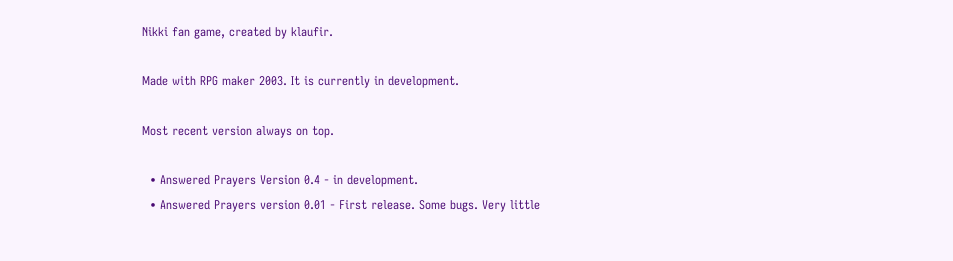Nikki fan game, created by klaufir.

Made with RPG maker 2003. It is currently in development.

Most recent version always on top.

  • Answered Prayers Version 0.4 - in development.
  • Answered Prayers version 0.01 - First release. Some bugs. Very little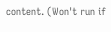content. (Won't run if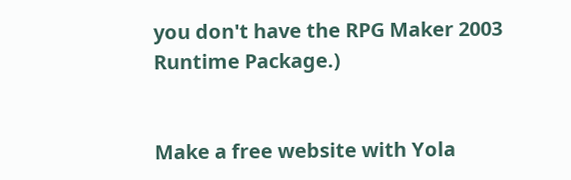you don't have the RPG Maker 2003 Runtime Package.)


Make a free website with Yola